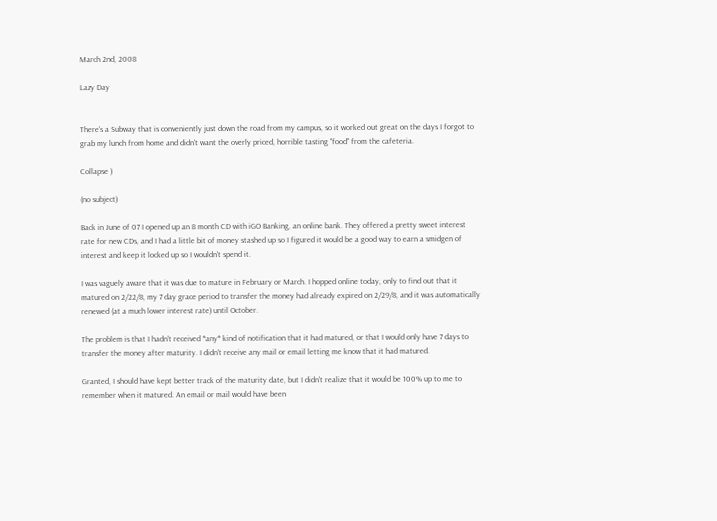March 2nd, 2008

Lazy Day


There's a Subway that is conveniently just down the road from my campus, so it worked out great on the days I forgot to grab my lunch from home and didn't want the overly priced, horrible tasting "food" from the cafeteria.

Collapse )

(no subject)

Back in June of 07 I opened up an 8 month CD with iGO Banking, an online bank. They offered a pretty sweet interest rate for new CDs, and I had a little bit of money stashed up so I figured it would be a good way to earn a smidgen of interest and keep it locked up so I wouldn't spend it.

I was vaguely aware that it was due to mature in February or March. I hopped online today, only to find out that it matured on 2/22/8, my 7 day grace period to transfer the money had already expired on 2/29/8, and it was automatically renewed (at a much lower interest rate) until October.

The problem is that I hadn't received *any* kind of notification that it had matured, or that I would only have 7 days to transfer the money after maturity. I didn't receive any mail or email letting me know that it had matured.

Granted, I should have kept better track of the maturity date, but I didn't realize that it would be 100% up to me to remember when it matured. An email or mail would have been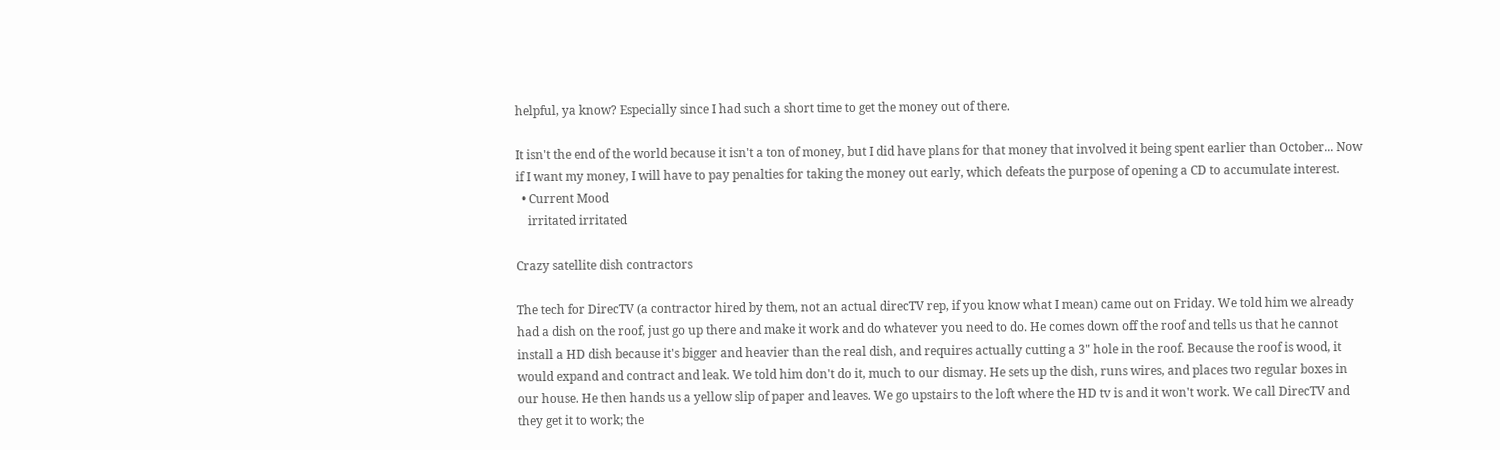helpful, ya know? Especially since I had such a short time to get the money out of there.

It isn't the end of the world because it isn't a ton of money, but I did have plans for that money that involved it being spent earlier than October... Now if I want my money, I will have to pay penalties for taking the money out early, which defeats the purpose of opening a CD to accumulate interest.
  • Current Mood
    irritated irritated

Crazy satellite dish contractors

The tech for DirecTV (a contractor hired by them, not an actual direcTV rep, if you know what I mean) came out on Friday. We told him we already had a dish on the roof, just go up there and make it work and do whatever you need to do. He comes down off the roof and tells us that he cannot install a HD dish because it's bigger and heavier than the real dish, and requires actually cutting a 3" hole in the roof. Because the roof is wood, it would expand and contract and leak. We told him don't do it, much to our dismay. He sets up the dish, runs wires, and places two regular boxes in our house. He then hands us a yellow slip of paper and leaves. We go upstairs to the loft where the HD tv is and it won't work. We call DirecTV and they get it to work; the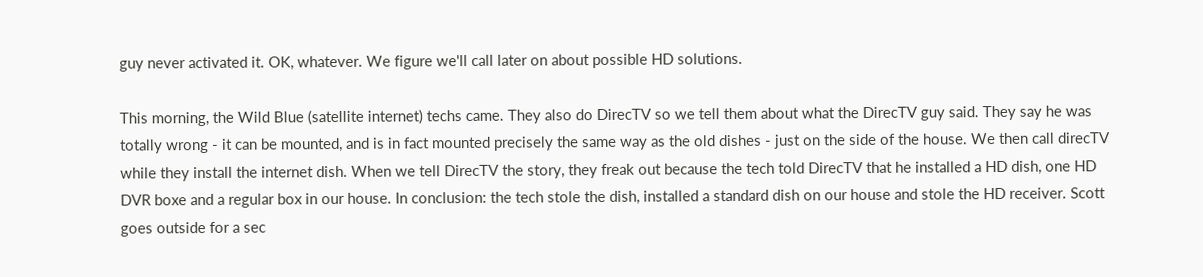guy never activated it. OK, whatever. We figure we'll call later on about possible HD solutions.

This morning, the Wild Blue (satellite internet) techs came. They also do DirecTV so we tell them about what the DirecTV guy said. They say he was totally wrong - it can be mounted, and is in fact mounted precisely the same way as the old dishes - just on the side of the house. We then call direcTV while they install the internet dish. When we tell DirecTV the story, they freak out because the tech told DirecTV that he installed a HD dish, one HD DVR boxe and a regular box in our house. In conclusion: the tech stole the dish, installed a standard dish on our house and stole the HD receiver. Scott goes outside for a sec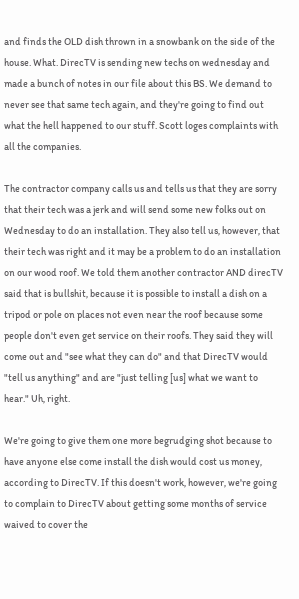and finds the OLD dish thrown in a snowbank on the side of the house. What. DirecTV is sending new techs on wednesday and made a bunch of notes in our file about this BS. We demand to never see that same tech again, and they're going to find out what the hell happened to our stuff. Scott loges complaints with all the companies.

The contractor company calls us and tells us that they are sorry that their tech was a jerk and will send some new folks out on Wednesday to do an installation. They also tell us, however, that their tech was right and it may be a problem to do an installation on our wood roof. We told them another contractor AND direcTV said that is bullshit, because it is possible to install a dish on a tripod or pole on places not even near the roof because some people don't even get service on their roofs. They said they will come out and "see what they can do" and that DirecTV would "tell us anything" and are "just telling [us] what we want to hear." Uh, right.

We're going to give them one more begrudging shot because to have anyone else come install the dish would cost us money, according to DirecTV. If this doesn't work, however, we're going to complain to DirecTV about getting some months of service waived to cover the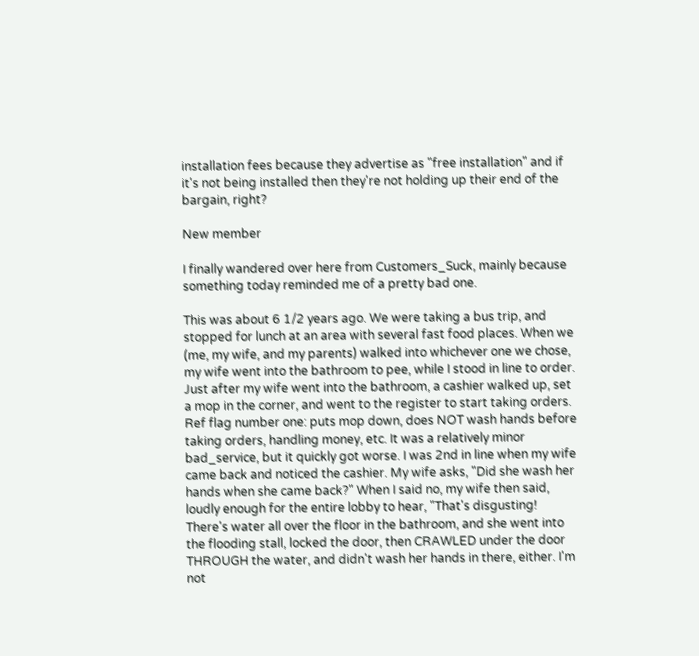installation fees because they advertise as "free installation" and if it's not being installed then they're not holding up their end of the bargain, right?

New member

I finally wandered over here from Customers_Suck, mainly because something today reminded me of a pretty bad one.

This was about 6 1/2 years ago. We were taking a bus trip, and stopped for lunch at an area with several fast food places. When we (me, my wife, and my parents) walked into whichever one we chose, my wife went into the bathroom to pee, while I stood in line to order. Just after my wife went into the bathroom, a cashier walked up, set a mop in the corner, and went to the register to start taking orders. Ref flag number one: puts mop down, does NOT wash hands before taking orders, handling money, etc. It was a relatively minor bad_service, but it quickly got worse. I was 2nd in line when my wife came back and noticed the cashier. My wife asks, "Did she wash her hands when she came back?" When I said no, my wife then said, loudly enough for the entire lobby to hear, "That's disgusting! There's water all over the floor in the bathroom, and she went into the flooding stall, locked the door, then CRAWLED under the door THROUGH the water, and didn't wash her hands in there, either. I'm not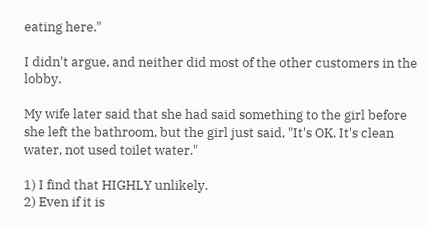eating here."

I didn't argue, and neither did most of the other customers in the lobby.

My wife later said that she had said something to the girl before she left the bathroom, but the girl just said, "It's OK. It's clean water, not used toilet water."

1) I find that HIGHLY unlikely.
2) Even if it is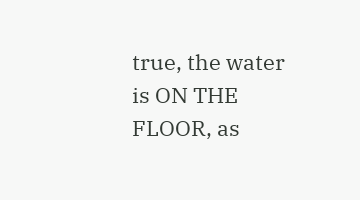true, the water is ON THE FLOOR, as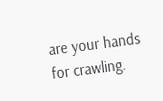are your hands for crawling.